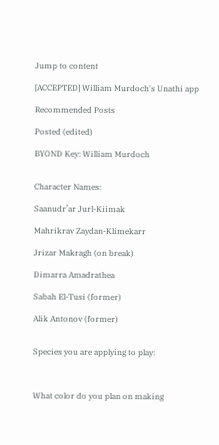Jump to content

[ACCEPTED] William Murdoch's Unathi app

Recommended Posts

Posted (edited)

BYOND Key: William Murdoch


Character Names:

Saanudr’ar Jurl-Kiimak

Mahrikrav Zaydan-Klimekarr

Jrizar Makragh (on break)

Dimarra Amadrathea

Sabah El-Tusi (former)

Alik Antonov (former)


Species you are applying to play:



What color do you plan on making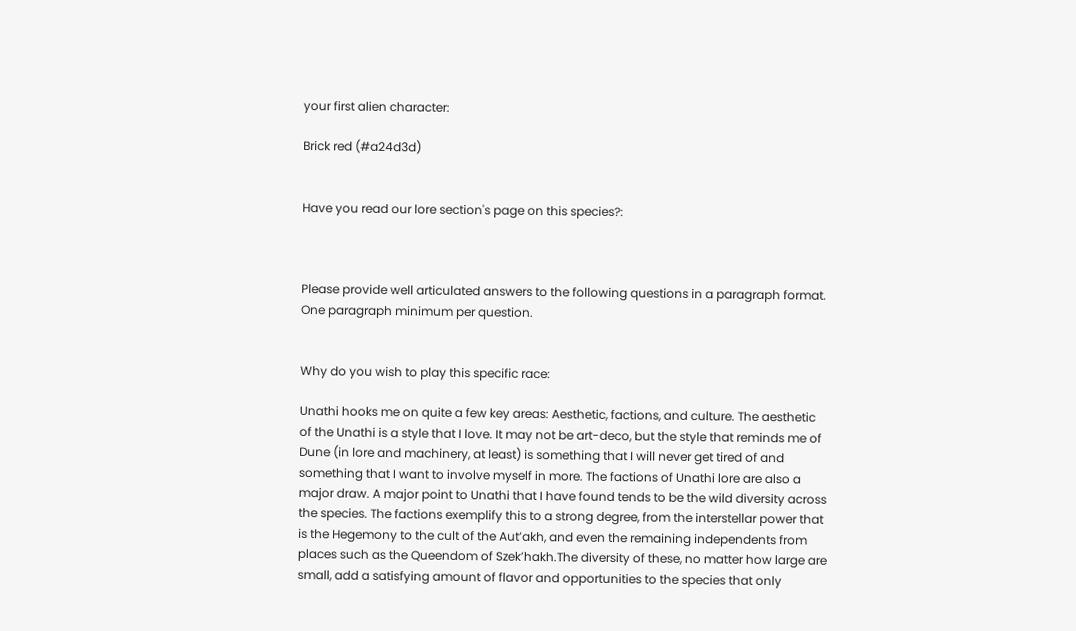your first alien character:

Brick red (#a24d3d)


Have you read our lore section's page on this species?:



Please provide well articulated answers to the following questions in a paragraph format. One paragraph minimum per question.


Why do you wish to play this specific race:

Unathi hooks me on quite a few key areas: Aesthetic, factions, and culture. The aesthetic of the Unathi is a style that I love. It may not be art-deco, but the style that reminds me of Dune (in lore and machinery, at least) is something that I will never get tired of and something that I want to involve myself in more. The factions of Unathi lore are also a major draw. A major point to Unathi that I have found tends to be the wild diversity across the species. The factions exemplify this to a strong degree, from the interstellar power that is the Hegemony to the cult of the Aut’akh, and even the remaining independents from places such as the Queendom of Szek’hakh.The diversity of these, no matter how large are small, add a satisfying amount of flavor and opportunities to the species that only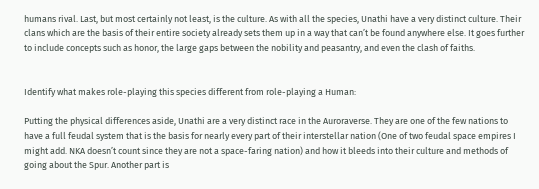humans rival. Last, but most certainly not least, is the culture. As with all the species, Unathi have a very distinct culture. Their clans which are the basis of their entire society already sets them up in a way that can’t be found anywhere else. It goes further to include concepts such as honor, the large gaps between the nobility and peasantry, and even the clash of faiths.


Identify what makes role-playing this species different from role-playing a Human:

Putting the physical differences aside, Unathi are a very distinct race in the Auroraverse. They are one of the few nations to have a full feudal system that is the basis for nearly every part of their interstellar nation (One of two feudal space empires I might add. NKA doesn’t count since they are not a space-faring nation) and how it bleeds into their culture and methods of going about the Spur. Another part is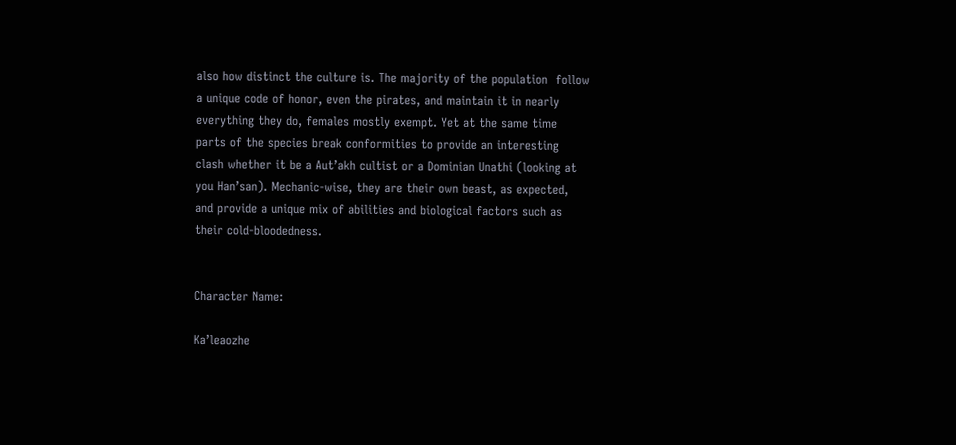also how distinct the culture is. The majority of the population  follow a unique code of honor, even the pirates, and maintain it in nearly everything they do, females mostly exempt. Yet at the same time parts of the species break conformities to provide an interesting clash whether it be a Aut’akh cultist or a Dominian Unathi (looking at you Han’san). Mechanic-wise, they are their own beast, as expected, and provide a unique mix of abilities and biological factors such as their cold-bloodedness.


Character Name:

Ka’leaozhe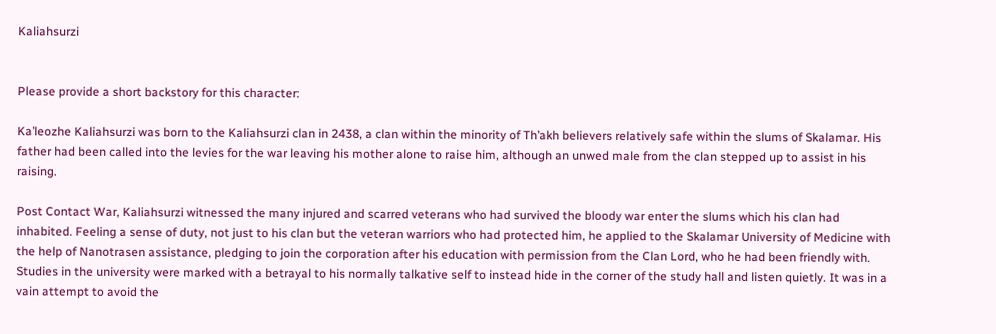Kaliahsurzi


Please provide a short backstory for this character:

Ka’leozhe Kaliahsurzi was born to the Kaliahsurzi clan in 2438, a clan within the minority of Th’akh believers relatively safe within the slums of Skalamar. His father had been called into the levies for the war leaving his mother alone to raise him, although an unwed male from the clan stepped up to assist in his raising.

Post Contact War, Kaliahsurzi witnessed the many injured and scarred veterans who had survived the bloody war enter the slums which his clan had inhabited. Feeling a sense of duty, not just to his clan but the veteran warriors who had protected him, he applied to the Skalamar University of Medicine with the help of Nanotrasen assistance, pledging to join the corporation after his education with permission from the Clan Lord, who he had been friendly with. Studies in the university were marked with a betrayal to his normally talkative self to instead hide in the corner of the study hall and listen quietly. It was in a vain attempt to avoid the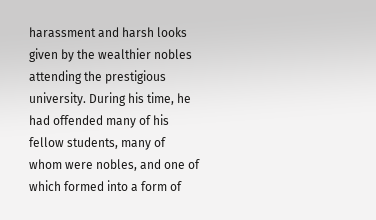harassment and harsh looks given by the wealthier nobles attending the prestigious university. During his time, he had offended many of his fellow students, many of whom were nobles, and one of which formed into a form of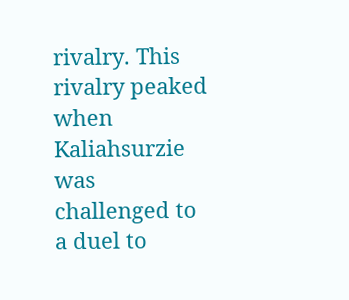rivalry. This rivalry peaked when Kaliahsurzie was challenged to a duel to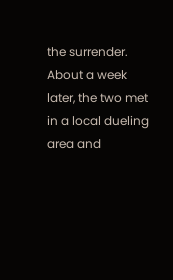the surrender. About a week later, the two met in a local dueling area and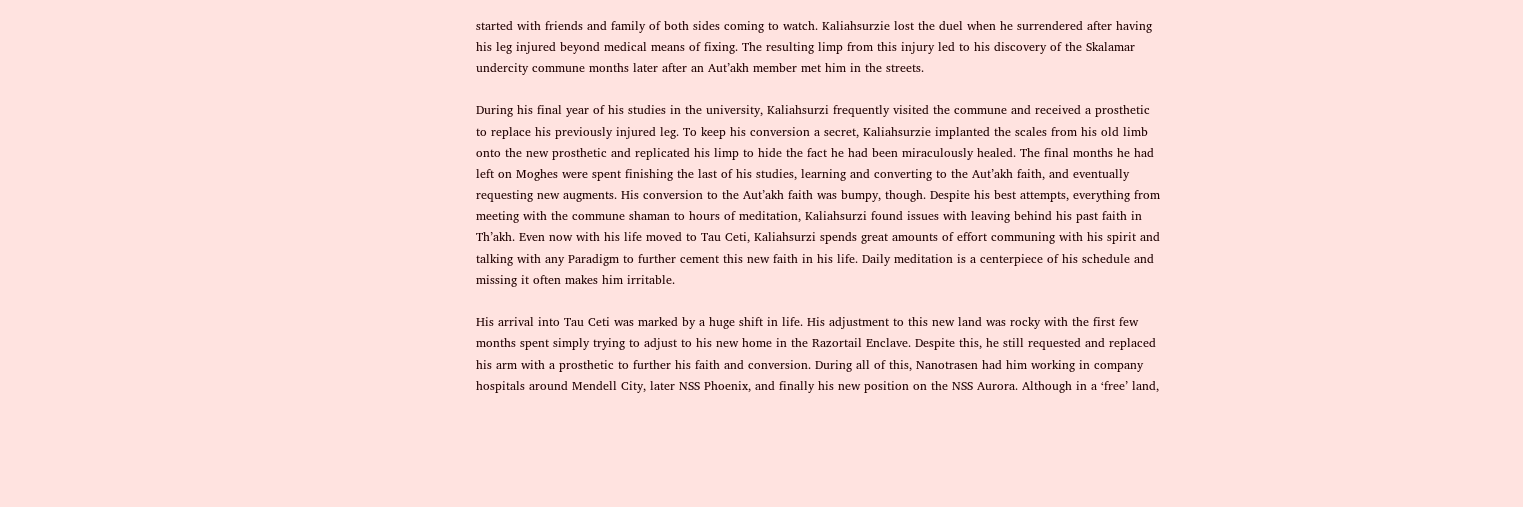started with friends and family of both sides coming to watch. Kaliahsurzie lost the duel when he surrendered after having his leg injured beyond medical means of fixing. The resulting limp from this injury led to his discovery of the Skalamar undercity commune months later after an Aut’akh member met him in the streets.

During his final year of his studies in the university, Kaliahsurzi frequently visited the commune and received a prosthetic to replace his previously injured leg. To keep his conversion a secret, Kaliahsurzie implanted the scales from his old limb onto the new prosthetic and replicated his limp to hide the fact he had been miraculously healed. The final months he had left on Moghes were spent finishing the last of his studies, learning and converting to the Aut’akh faith, and eventually requesting new augments. His conversion to the Aut’akh faith was bumpy, though. Despite his best attempts, everything from meeting with the commune shaman to hours of meditation, Kaliahsurzi found issues with leaving behind his past faith in Th’akh. Even now with his life moved to Tau Ceti, Kaliahsurzi spends great amounts of effort communing with his spirit and talking with any Paradigm to further cement this new faith in his life. Daily meditation is a centerpiece of his schedule and missing it often makes him irritable.

His arrival into Tau Ceti was marked by a huge shift in life. His adjustment to this new land was rocky with the first few months spent simply trying to adjust to his new home in the Razortail Enclave. Despite this, he still requested and replaced his arm with a prosthetic to further his faith and conversion. During all of this, Nanotrasen had him working in company hospitals around Mendell City, later NSS Phoenix, and finally his new position on the NSS Aurora. Although in a ‘free’ land,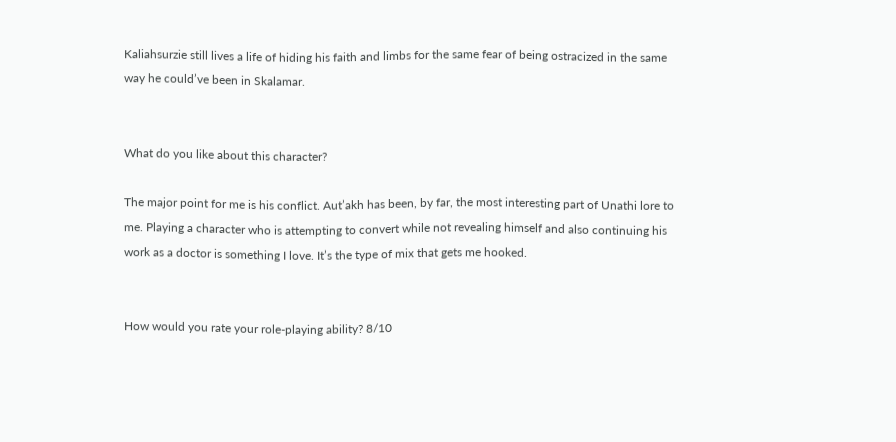Kaliahsurzie still lives a life of hiding his faith and limbs for the same fear of being ostracized in the same way he could’ve been in Skalamar.


What do you like about this character?

The major point for me is his conflict. Aut’akh has been, by far, the most interesting part of Unathi lore to me. Playing a character who is attempting to convert while not revealing himself and also continuing his work as a doctor is something I love. It’s the type of mix that gets me hooked.


How would you rate your role-playing ability? 8/10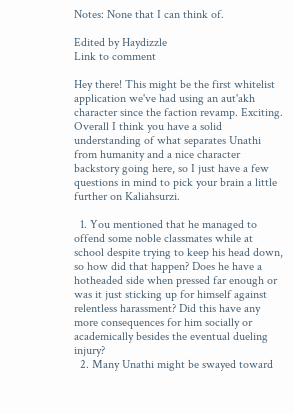Notes: None that I can think of.

Edited by Haydizzle
Link to comment

Hey there! This might be the first whitelist application we've had using an aut'akh character since the faction revamp. Exciting. Overall I think you have a solid understanding of what separates Unathi from humanity and a nice character backstory going here, so I just have a few questions in mind to pick your brain a little further on Kaliahsurzi.

  1. You mentioned that he managed to offend some noble classmates while at school despite trying to keep his head down, so how did that happen? Does he have a hotheaded side when pressed far enough or was it just sticking up for himself against relentless harassment? Did this have any more consequences for him socially or academically besides the eventual dueling injury?
  2. Many Unathi might be swayed toward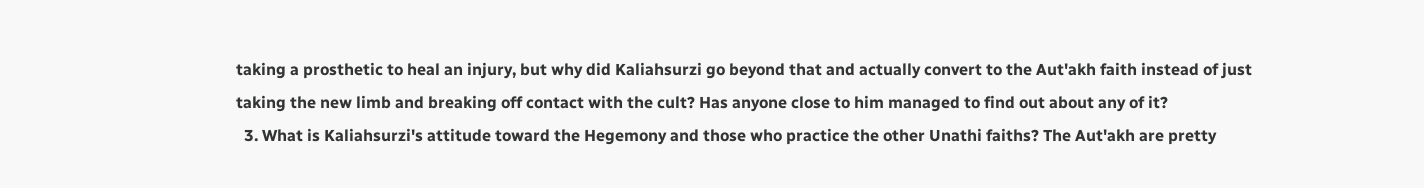taking a prosthetic to heal an injury, but why did Kaliahsurzi go beyond that and actually convert to the Aut'akh faith instead of just taking the new limb and breaking off contact with the cult? Has anyone close to him managed to find out about any of it?
  3. What is Kaliahsurzi's attitude toward the Hegemony and those who practice the other Unathi faiths? The Aut'akh are pretty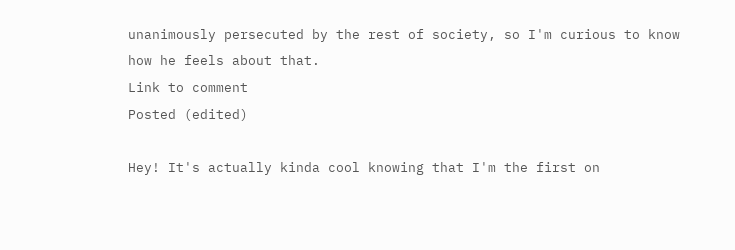unanimously persecuted by the rest of society, so I'm curious to know how he feels about that.
Link to comment
Posted (edited)

Hey! It's actually kinda cool knowing that I'm the first on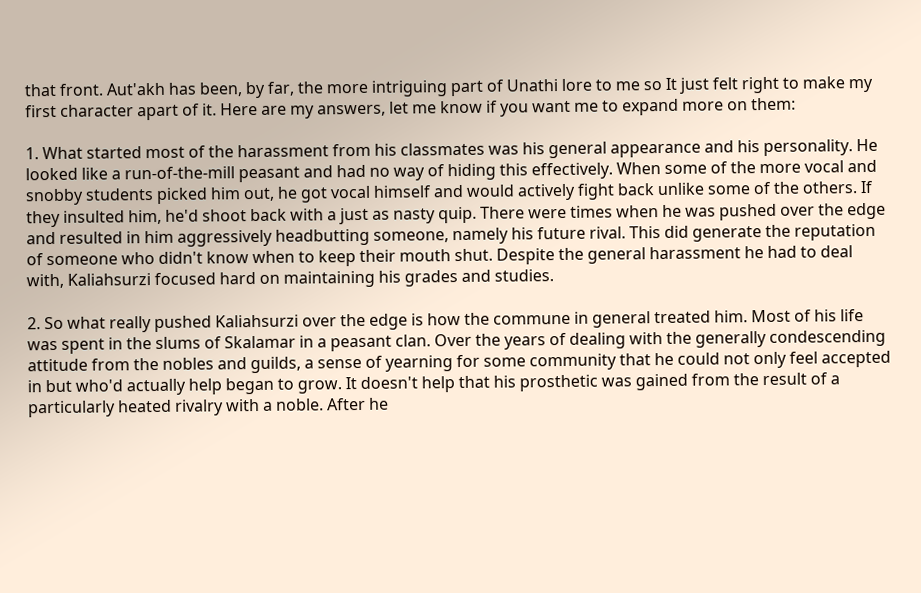that front. Aut'akh has been, by far, the more intriguing part of Unathi lore to me so It just felt right to make my first character apart of it. Here are my answers, let me know if you want me to expand more on them:

1. What started most of the harassment from his classmates was his general appearance and his personality. He looked like a run-of-the-mill peasant and had no way of hiding this effectively. When some of the more vocal and snobby students picked him out, he got vocal himself and would actively fight back unlike some of the others. If they insulted him, he'd shoot back with a just as nasty quip. There were times when he was pushed over the edge and resulted in him aggressively headbutting someone, namely his future rival. This did generate the reputation of someone who didn't know when to keep their mouth shut. Despite the general harassment he had to deal with, Kaliahsurzi focused hard on maintaining his grades and studies.

2. So what really pushed Kaliahsurzi over the edge is how the commune in general treated him. Most of his life was spent in the slums of Skalamar in a peasant clan. Over the years of dealing with the generally condescending attitude from the nobles and guilds, a sense of yearning for some community that he could not only feel accepted in but who'd actually help began to grow. It doesn't help that his prosthetic was gained from the result of a particularly heated rivalry with a noble. After he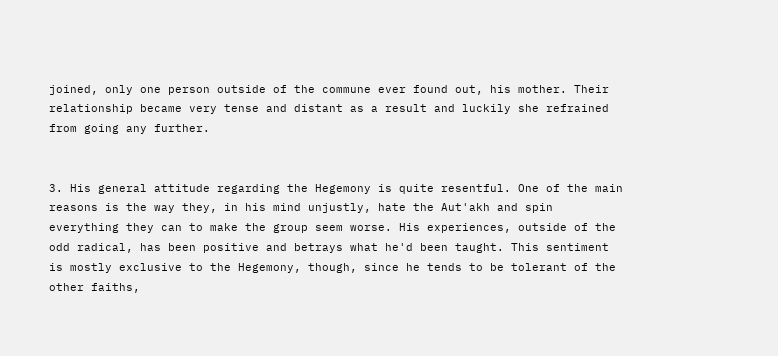joined, only one person outside of the commune ever found out, his mother. Their relationship became very tense and distant as a result and luckily she refrained from going any further.


3. His general attitude regarding the Hegemony is quite resentful. One of the main reasons is the way they, in his mind unjustly, hate the Aut'akh and spin everything they can to make the group seem worse. His experiences, outside of the odd radical, has been positive and betrays what he'd been taught. This sentiment is mostly exclusive to the Hegemony, though, since he tends to be tolerant of the other faiths,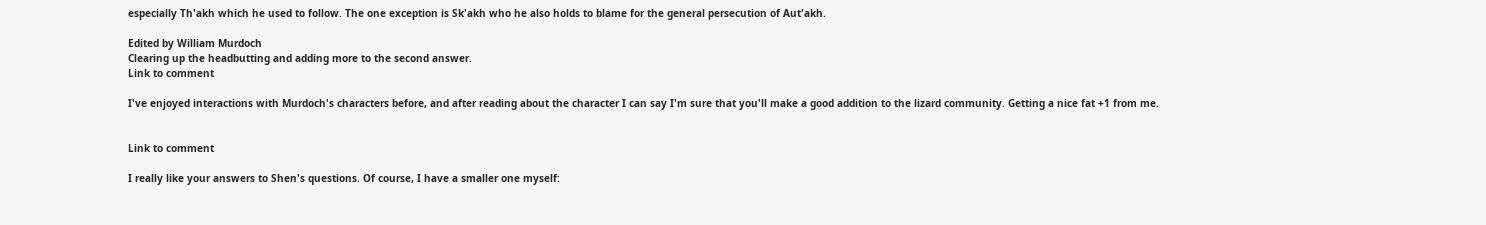especially Th'akh which he used to follow. The one exception is Sk'akh who he also holds to blame for the general persecution of Aut'akh.

Edited by William Murdoch
Clearing up the headbutting and adding more to the second answer.
Link to comment

I've enjoyed interactions with Murdoch's characters before, and after reading about the character I can say I'm sure that you'll make a good addition to the lizard community. Getting a nice fat +1 from me.


Link to comment

I really like your answers to Shen's questions. Of course, I have a smaller one myself: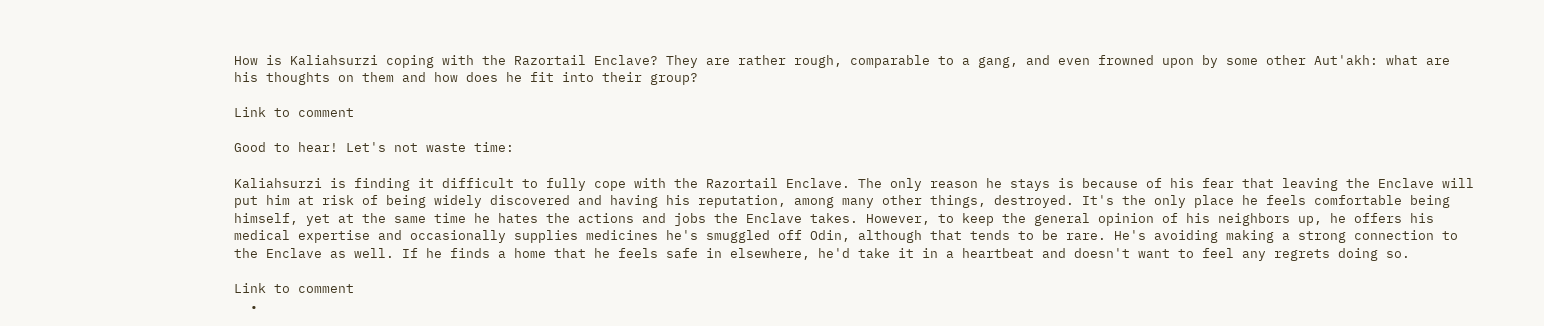How is Kaliahsurzi coping with the Razortail Enclave? They are rather rough, comparable to a gang, and even frowned upon by some other Aut'akh: what are his thoughts on them and how does he fit into their group?

Link to comment

Good to hear! Let's not waste time:

Kaliahsurzi is finding it difficult to fully cope with the Razortail Enclave. The only reason he stays is because of his fear that leaving the Enclave will put him at risk of being widely discovered and having his reputation, among many other things, destroyed. It's the only place he feels comfortable being himself, yet at the same time he hates the actions and jobs the Enclave takes. However, to keep the general opinion of his neighbors up, he offers his medical expertise and occasionally supplies medicines he's smuggled off Odin, although that tends to be rare. He's avoiding making a strong connection to the Enclave as well. If he finds a home that he feels safe in elsewhere, he'd take it in a heartbeat and doesn't want to feel any regrets doing so.

Link to comment
  •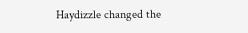Haydizzle changed the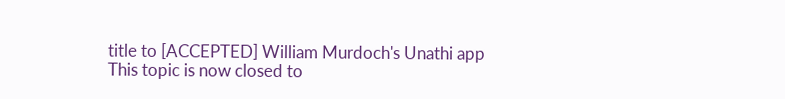title to [ACCEPTED] William Murdoch's Unathi app
This topic is now closed to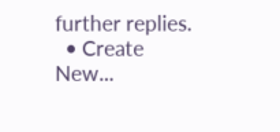further replies.
  • Create New...